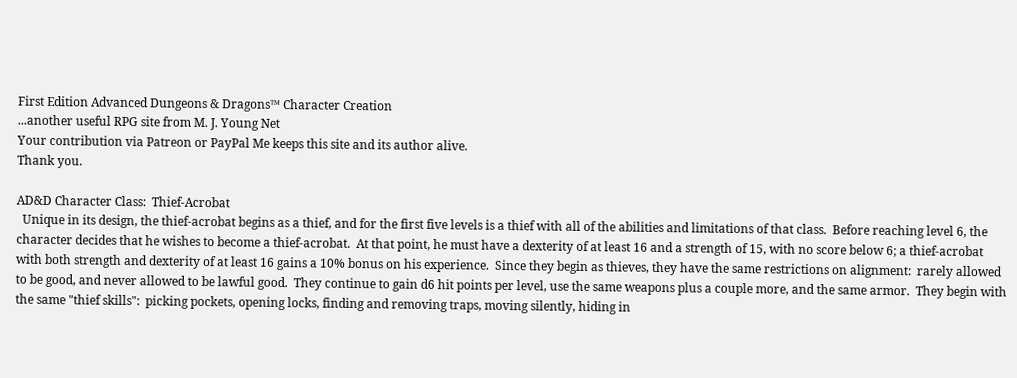First Edition Advanced Dungeons & Dragons™ Character Creation
...another useful RPG site from M. J. Young Net
Your contribution via Patreon or PayPal Me keeps this site and its author alive.
Thank you.

AD&D Character Class:  Thief-Acrobat
  Unique in its design, the thief-acrobat begins as a thief, and for the first five levels is a thief with all of the abilities and limitations of that class.  Before reaching level 6, the character decides that he wishes to become a thief-acrobat.  At that point, he must have a dexterity of at least 16 and a strength of 15, with no score below 6; a thief-acrobat with both strength and dexterity of at least 16 gains a 10% bonus on his experience.  Since they begin as thieves, they have the same restrictions on alignment:  rarely allowed to be good, and never allowed to be lawful good.  They continue to gain d6 hit points per level, use the same weapons plus a couple more, and the same armor.  They begin with the same "thief skills":  picking pockets, opening locks, finding and removing traps, moving silently, hiding in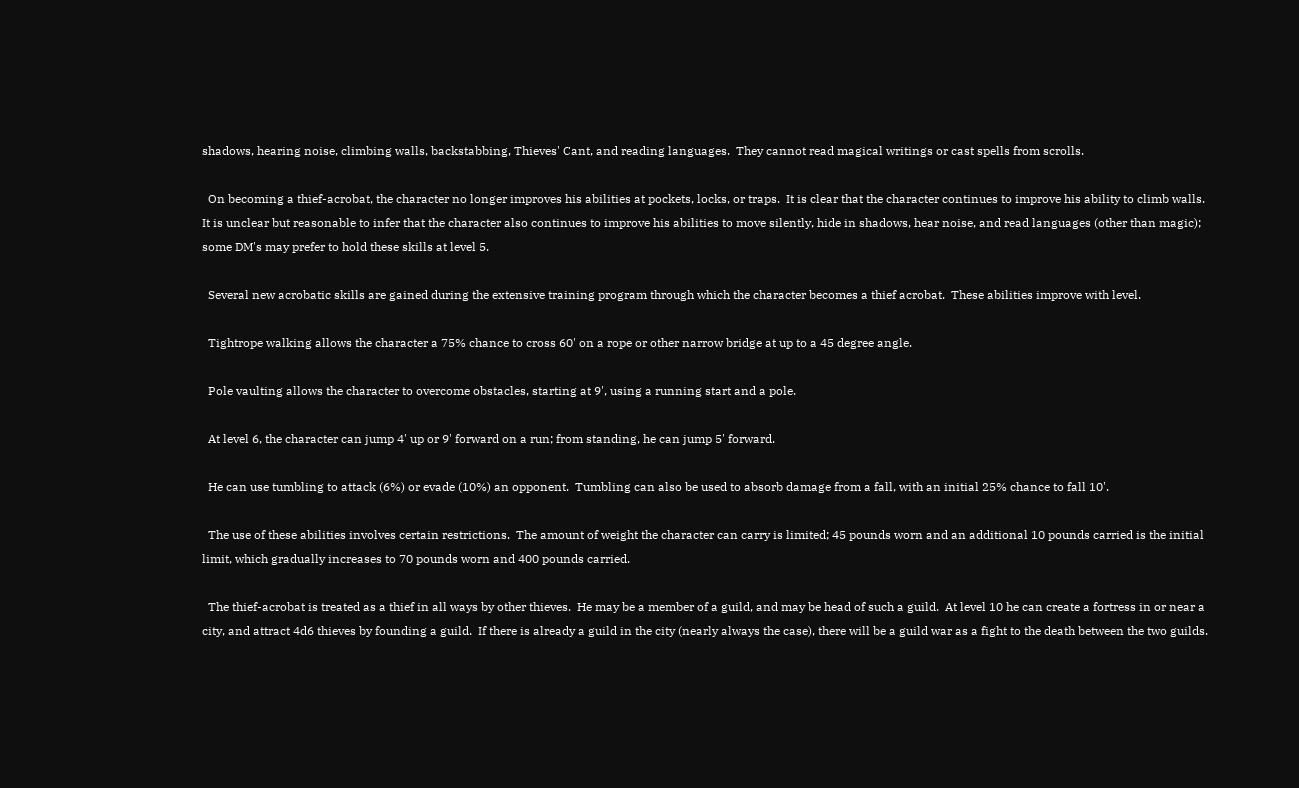shadows, hearing noise, climbing walls, backstabbing, Thieves' Cant, and reading languages.  They cannot read magical writings or cast spells from scrolls.

  On becoming a thief-acrobat, the character no longer improves his abilities at pockets, locks, or traps.  It is clear that the character continues to improve his ability to climb walls.  It is unclear but reasonable to infer that the character also continues to improve his abilities to move silently, hide in shadows, hear noise, and read languages (other than magic); some DM's may prefer to hold these skills at level 5.

  Several new acrobatic skills are gained during the extensive training program through which the character becomes a thief acrobat.  These abilities improve with level.

  Tightrope walking allows the character a 75% chance to cross 60' on a rope or other narrow bridge at up to a 45 degree angle.

  Pole vaulting allows the character to overcome obstacles, starting at 9', using a running start and a pole.

  At level 6, the character can jump 4' up or 9' forward on a run; from standing, he can jump 5' forward.

  He can use tumbling to attack (6%) or evade (10%) an opponent.  Tumbling can also be used to absorb damage from a fall, with an initial 25% chance to fall 10'.

  The use of these abilities involves certain restrictions.  The amount of weight the character can carry is limited; 45 pounds worn and an additional 10 pounds carried is the initial limit, which gradually increases to 70 pounds worn and 400 pounds carried.

  The thief-acrobat is treated as a thief in all ways by other thieves.  He may be a member of a guild, and may be head of such a guild.  At level 10 he can create a fortress in or near a city, and attract 4d6 thieves by founding a guild.  If there is already a guild in the city (nearly always the case), there will be a guild war as a fight to the death between the two guilds.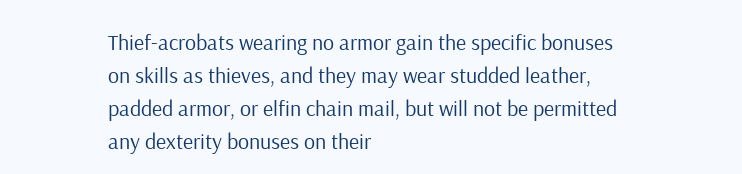Thief-acrobats wearing no armor gain the specific bonuses on skills as thieves, and they may wear studded leather, padded armor, or elfin chain mail, but will not be permitted any dexterity bonuses on their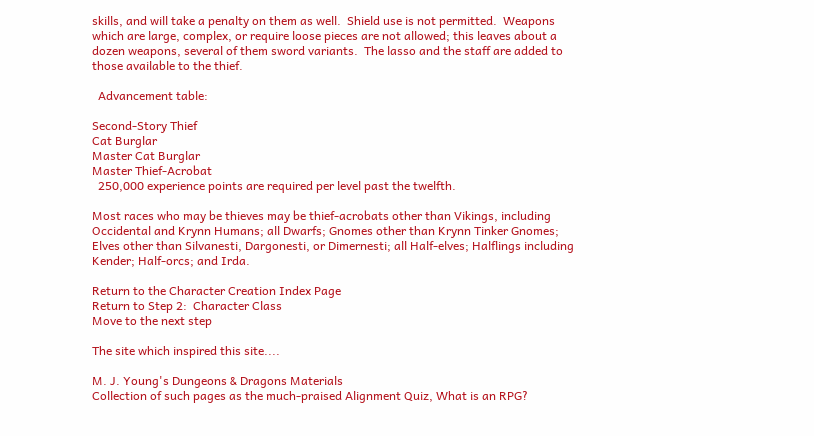skills, and will take a penalty on them as well.  Shield use is not permitted.  Weapons which are large, complex, or require loose pieces are not allowed; this leaves about a dozen weapons, several of them sword variants.  The lasso and the staff are added to those available to the thief.

  Advancement table:

Second-Story Thief
Cat Burglar
Master Cat Burglar
Master Thief-Acrobat
  250,000 experience points are required per level past the twelfth.

Most races who may be thieves may be thief-acrobats other than Vikings, including Occidental and Krynn Humans; all Dwarfs; Gnomes other than Krynn Tinker Gnomes; Elves other than Silvanesti, Dargonesti, or Dimernesti; all Half-elves; Halflings including Kender; Half-orcs; and Irda.

Return to the Character Creation Index Page
Return to Step 2:  Character Class
Move to the next step

The site which inspired this site....

M. J. Young's Dungeons & Dragons Materials
Collection of such pages as the much-praised Alignment Quiz, What is an RPG?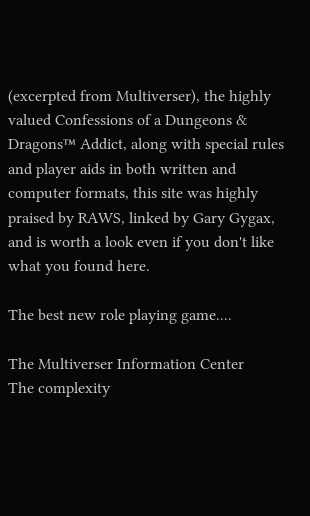(excerpted from Multiverser), the highly valued Confessions of a Dungeons & Dragons™ Addict, along with special rules and player aids in both written and computer formats, this site was highly praised by RAWS, linked by Gary Gygax, and is worth a look even if you don't like what you found here.

The best new role playing game....

The Multiverser Information Center
The complexity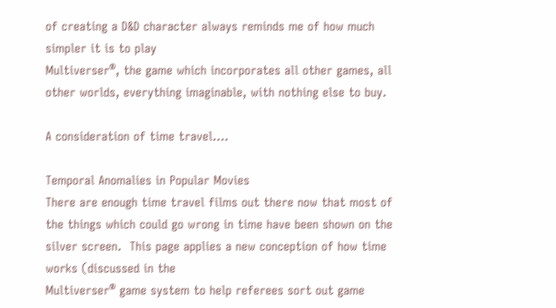of creating a D&D character always reminds me of how much simpler it is to play
Multiverser®, the game which incorporates all other games, all other worlds, everything imaginable, with nothing else to buy.

A consideration of time travel....

Temporal Anomalies in Popular Movies
There are enough time travel films out there now that most of the things which could go wrong in time have been shown on the silver screen.  This page applies a new conception of how time works (discussed in the
Multiverser® game system to help referees sort out game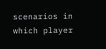scenarios in which player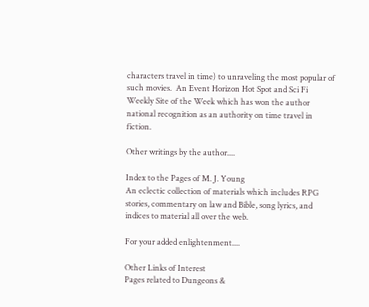characters travel in time) to unraveling the most popular of such movies.  An Event Horizon Hot Spot and Sci Fi Weekly Site of the Week which has won the author national recognition as an authority on time travel in fiction.

Other writings by the author....

Index to the Pages of M. J. Young
An eclectic collection of materials which includes RPG stories, commentary on law and Bible, song lyrics, and indices to material all over the web.

For your added enlightenment....

Other Links of Interest
Pages related to Dungeons &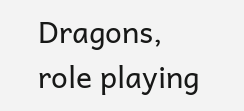Dragons, role playing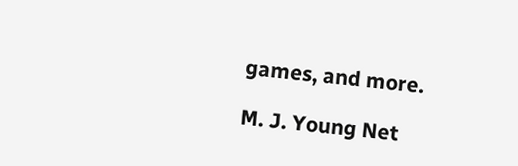games, and more.

M. J. Young Net